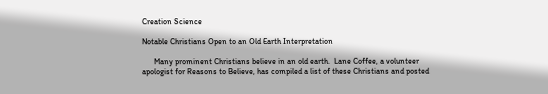Creation Science

Notable Christians Open to an Old Earth Interpretation

      Many prominent Christians believe in an old earth.  Lane Coffee, a volunteer apologist for Reasons to Believe, has compiled a list of these Christians and posted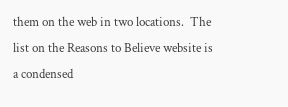them on the web in two locations.  The list on the Reasons to Believe website is a condensed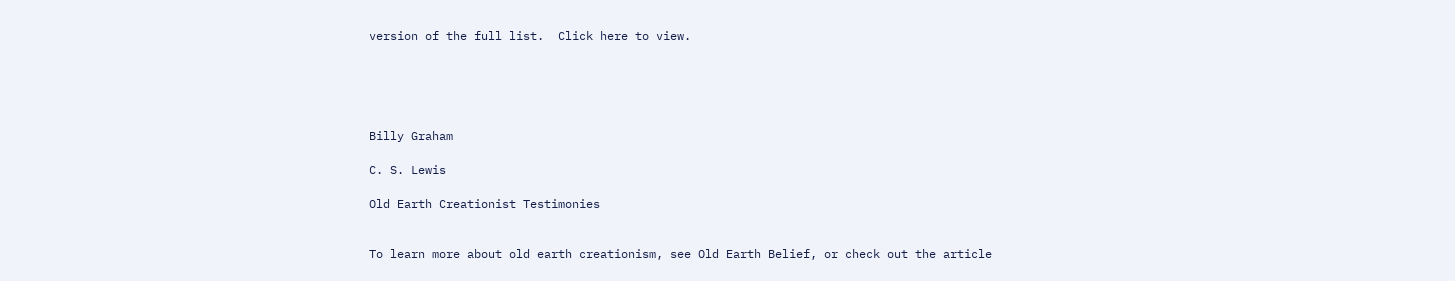version of the full list.  Click here to view.





Billy Graham

C. S. Lewis

Old Earth Creationist Testimonies


To learn more about old earth creationism, see Old Earth Belief, or check out the article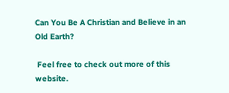Can You Be A Christian and Believe in an Old Earth?

 Feel free to check out more of this website.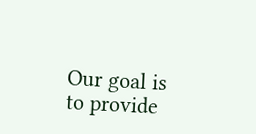Our goal is to provide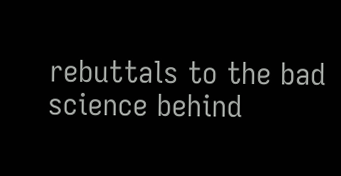rebuttals to the bad science behind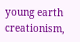young earth creationism,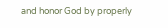and honor God by properly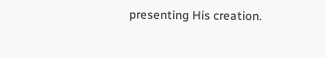presenting His creation.